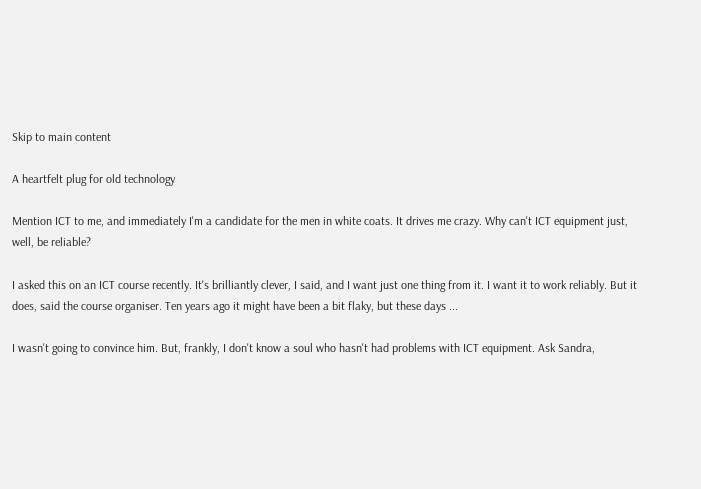Skip to main content

A heartfelt plug for old technology

Mention ICT to me, and immediately I'm a candidate for the men in white coats. It drives me crazy. Why can't ICT equipment just, well, be reliable?

I asked this on an ICT course recently. It's brilliantly clever, I said, and I want just one thing from it. I want it to work reliably. But it does, said the course organiser. Ten years ago it might have been a bit flaky, but these days ...

I wasn't going to convince him. But, frankly, I don't know a soul who hasn't had problems with ICT equipment. Ask Sandra,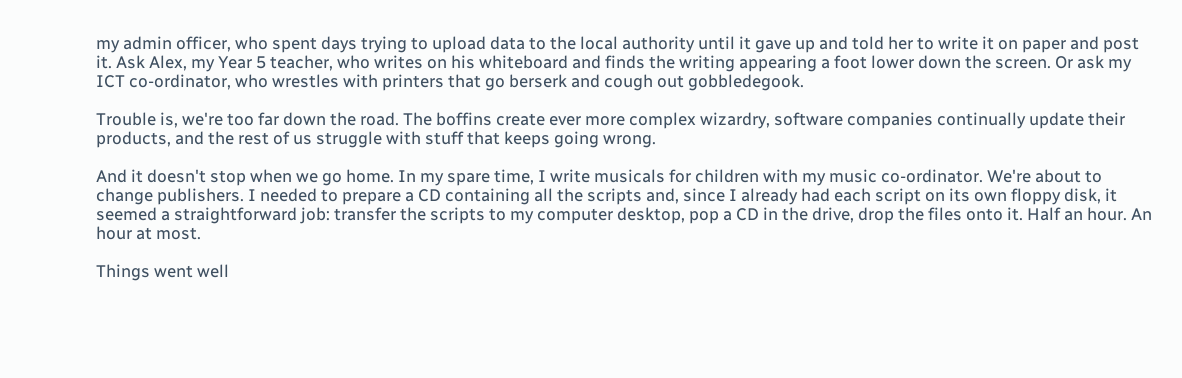my admin officer, who spent days trying to upload data to the local authority until it gave up and told her to write it on paper and post it. Ask Alex, my Year 5 teacher, who writes on his whiteboard and finds the writing appearing a foot lower down the screen. Or ask my ICT co-ordinator, who wrestles with printers that go berserk and cough out gobbledegook.

Trouble is, we're too far down the road. The boffins create ever more complex wizardry, software companies continually update their products, and the rest of us struggle with stuff that keeps going wrong.

And it doesn't stop when we go home. In my spare time, I write musicals for children with my music co-ordinator. We're about to change publishers. I needed to prepare a CD containing all the scripts and, since I already had each script on its own floppy disk, it seemed a straightforward job: transfer the scripts to my computer desktop, pop a CD in the drive, drop the files onto it. Half an hour. An hour at most.

Things went well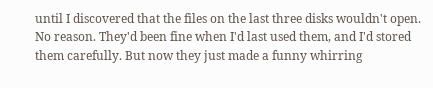until I discovered that the files on the last three disks wouldn't open. No reason. They'd been fine when I'd last used them, and I'd stored them carefully. But now they just made a funny whirring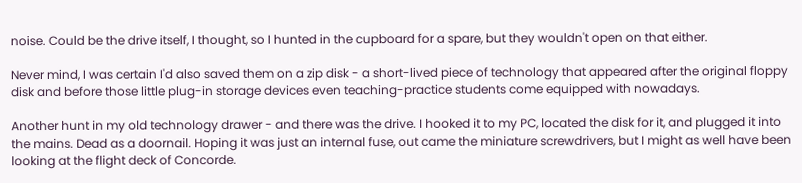noise. Could be the drive itself, I thought, so I hunted in the cupboard for a spare, but they wouldn't open on that either.

Never mind, I was certain I'd also saved them on a zip disk - a short-lived piece of technology that appeared after the original floppy disk and before those little plug-in storage devices even teaching-practice students come equipped with nowadays.

Another hunt in my old technology drawer - and there was the drive. I hooked it to my PC, located the disk for it, and plugged it into the mains. Dead as a doornail. Hoping it was just an internal fuse, out came the miniature screwdrivers, but I might as well have been looking at the flight deck of Concorde.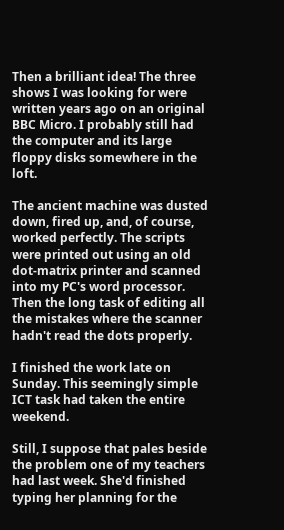Then a brilliant idea! The three shows I was looking for were written years ago on an original BBC Micro. I probably still had the computer and its large floppy disks somewhere in the loft.

The ancient machine was dusted down, fired up, and, of course, worked perfectly. The scripts were printed out using an old dot-matrix printer and scanned into my PC's word processor. Then the long task of editing all the mistakes where the scanner hadn't read the dots properly.

I finished the work late on Sunday. This seemingly simple ICT task had taken the entire weekend.

Still, I suppose that pales beside the problem one of my teachers had last week. She'd finished typing her planning for the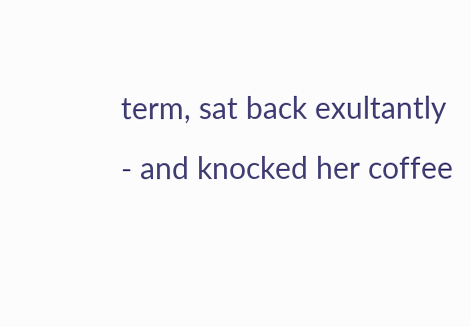term, sat back exultantly - and knocked her coffee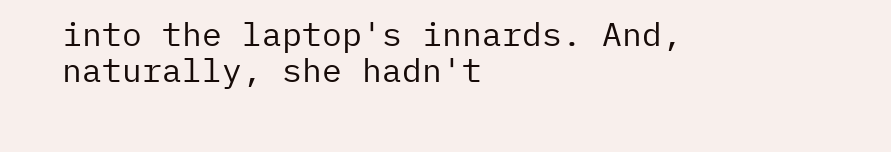into the laptop's innards. And, naturally, she hadn't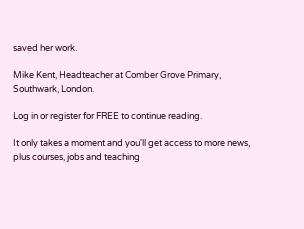saved her work.

Mike Kent, Headteacher at Comber Grove Primary, Southwark, London.

Log in or register for FREE to continue reading.

It only takes a moment and you'll get access to more news, plus courses, jobs and teaching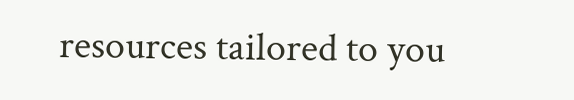resources tailored to you